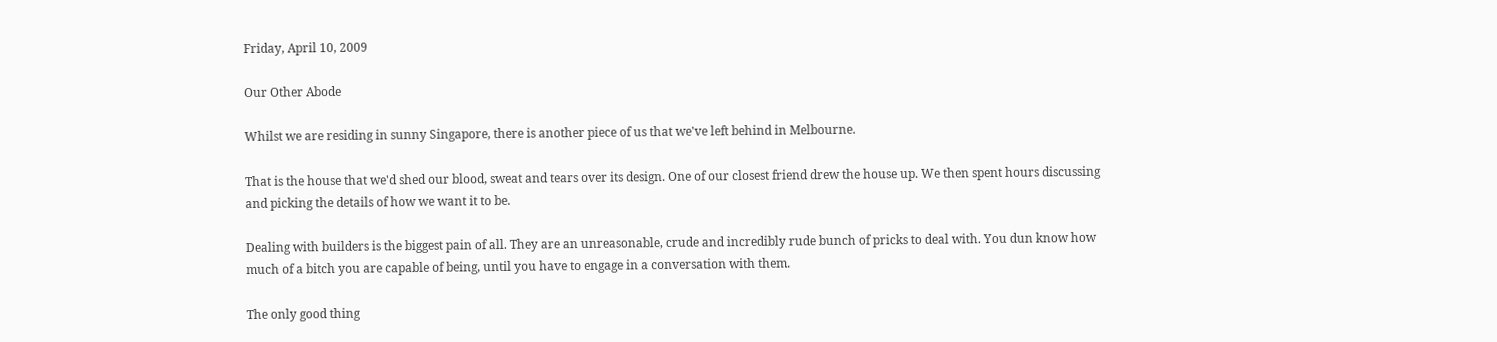Friday, April 10, 2009

Our Other Abode

Whilst we are residing in sunny Singapore, there is another piece of us that we've left behind in Melbourne.

That is the house that we'd shed our blood, sweat and tears over its design. One of our closest friend drew the house up. We then spent hours discussing and picking the details of how we want it to be.

Dealing with builders is the biggest pain of all. They are an unreasonable, crude and incredibly rude bunch of pricks to deal with. You dun know how much of a bitch you are capable of being, until you have to engage in a conversation with them.

The only good thing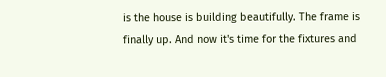is the house is building beautifully. The frame is finally up. And now it's time for the fixtures and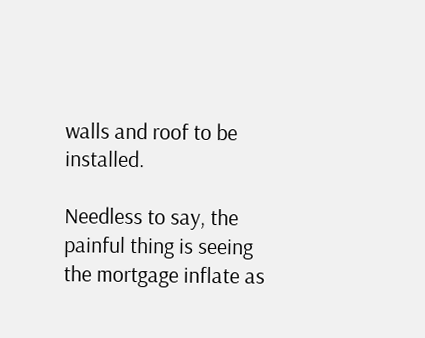walls and roof to be installed.

Needless to say, the painful thing is seeing the mortgage inflate as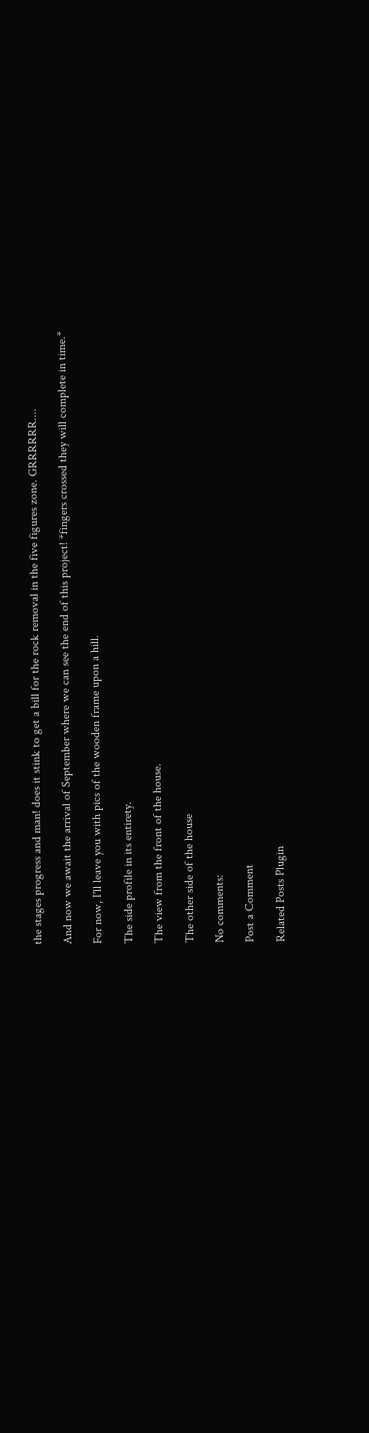the stages progress and man! does it stink to get a bill for the rock removal in the five figures zone. GRRRRRR....

And now we await the arrival of September where we can see the end of this project! *fingers crossed they will complete in time.*

For now, I'll leave you with pics of the wooden frame upon a hill.

The side profile in its entirety.

The view from the front of the house.

The other side of the house

No comments:

Post a Comment

Related Posts Plugin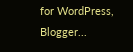for WordPress, Blogger...